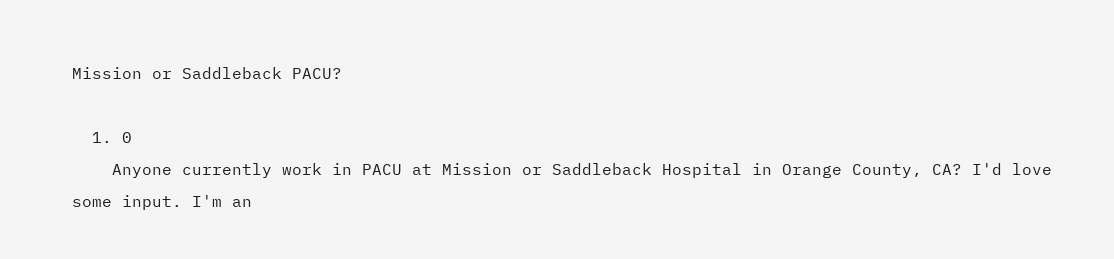Mission or Saddleback PACU?

  1. 0
    Anyone currently work in PACU at Mission or Saddleback Hospital in Orange County, CA? I'd love some input. I'm an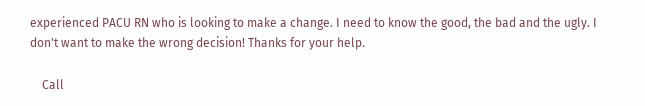experienced PACU RN who is looking to make a change. I need to know the good, the bad and the ugly. I don't want to make the wrong decision! Thanks for your help.

    Call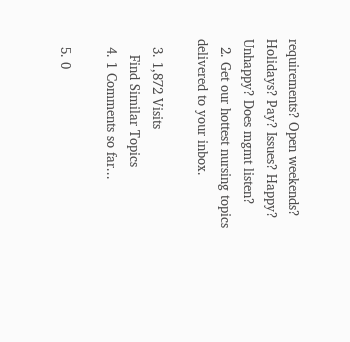requirements? Open weekends? Holidays? Pay? Issues? Happy? Unhappy? Does mgmt listen?
  2. Get our hottest nursing topics delivered to your inbox.

  3. 1,872 Visits
    Find Similar Topics
  4. 1 Comments so far...

  5. 0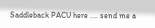Saddleback PACU here .... send me a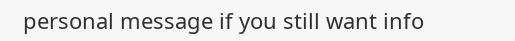personal message if you still want info